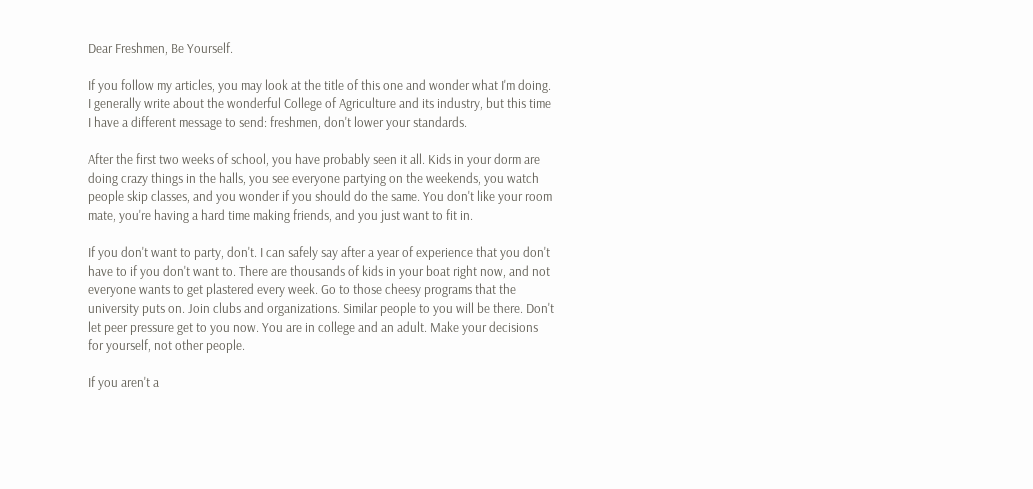Dear Freshmen, Be Yourself.

If you follow my articles, you may look at the title of this one and wonder what I'm doing. I generally write about the wonderful College of Agriculture and its industry, but this time I have a different message to send: freshmen, don't lower your standards.

After the first two weeks of school, you have probably seen it all. Kids in your dorm are doing crazy things in the halls, you see everyone partying on the weekends, you watch people skip classes, and you wonder if you should do the same. You don't like your room mate, you're having a hard time making friends, and you just want to fit in.

If you don't want to party, don't. I can safely say after a year of experience that you don't have to if you don't want to. There are thousands of kids in your boat right now, and not everyone wants to get plastered every week. Go to those cheesy programs that the university puts on. Join clubs and organizations. Similar people to you will be there. Don't let peer pressure get to you now. You are in college and an adult. Make your decisions for yourself, not other people.

If you aren't a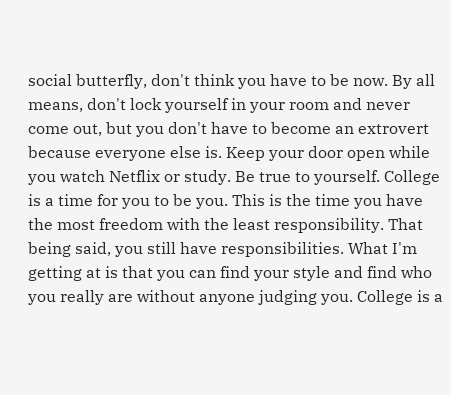social butterfly, don't think you have to be now. By all means, don't lock yourself in your room and never come out, but you don't have to become an extrovert because everyone else is. Keep your door open while you watch Netflix or study. Be true to yourself. College is a time for you to be you. This is the time you have the most freedom with the least responsibility. That being said, you still have responsibilities. What I'm getting at is that you can find your style and find who you really are without anyone judging you. College is a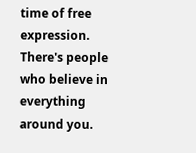time of free expression. There's people who believe in everything around you.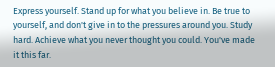Express yourself. Stand up for what you believe in. Be true to yourself, and don't give in to the pressures around you. Study hard. Achieve what you never thought you could. You've made it this far.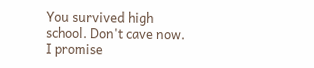You survived high school. Don't cave now. I promise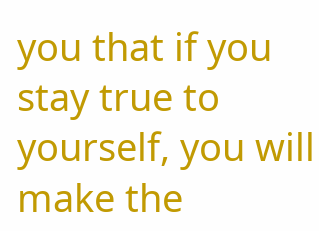you that if you stay true to yourself, you will make the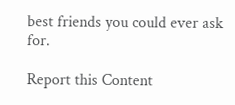best friends you could ever ask for.

Report this Content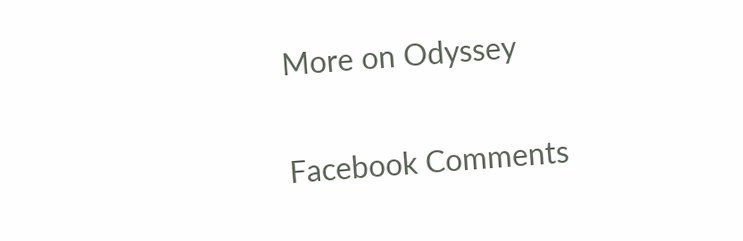More on Odyssey

Facebook Comments